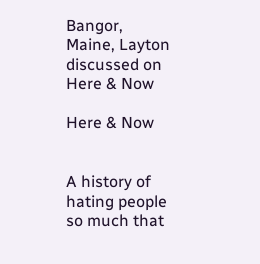Bangor, Maine, Layton discussed on Here & Now

Here & Now


A history of hating people so much that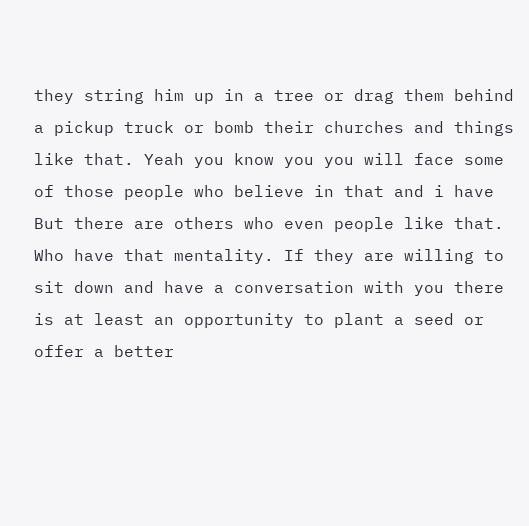they string him up in a tree or drag them behind a pickup truck or bomb their churches and things like that. Yeah you know you you will face some of those people who believe in that and i have But there are others who even people like that. Who have that mentality. If they are willing to sit down and have a conversation with you there is at least an opportunity to plant a seed or offer a better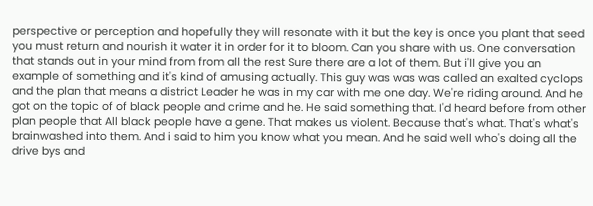perspective or perception and hopefully they will resonate with it but the key is once you plant that seed you must return and nourish it water it in order for it to bloom. Can you share with us. One conversation that stands out in your mind from from all the rest Sure there are a lot of them. But i'll give you an example of something and it's kind of amusing actually. This guy was was was called an exalted cyclops and the plan that means a district Leader he was in my car with me one day. We're riding around. And he got on the topic of of black people and crime and he. He said something that. I'd heard before from other plan people that All black people have a gene. That makes us violent. Because that's what. That's what's brainwashed into them. And i said to him you know what you mean. And he said well who's doing all the drive bys and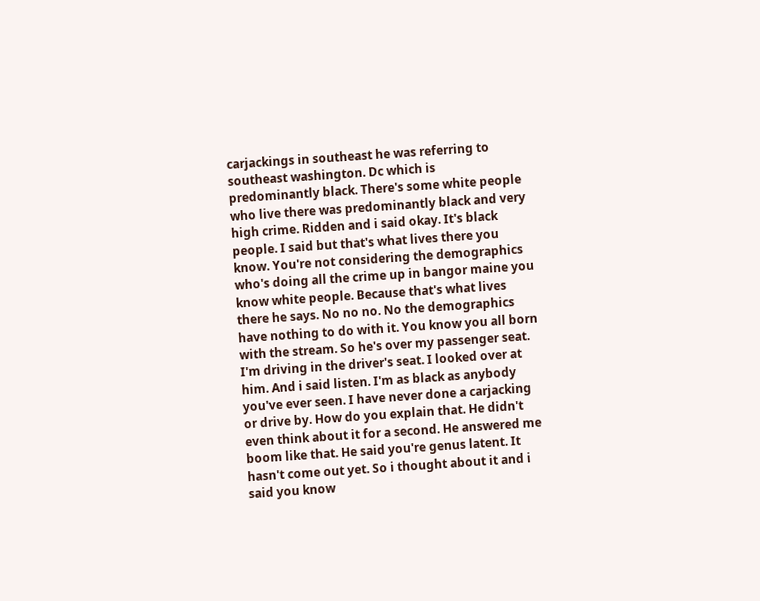carjackings in southeast he was referring to southeast washington. Dc which is predominantly black. There's some white people who live there was predominantly black and very high crime. Ridden and i said okay. It's black people. I said but that's what lives there you know. You're not considering the demographics who's doing all the crime up in bangor maine you know white people. Because that's what lives there he says. No no no. No the demographics have nothing to do with it. You know you all born with the stream. So he's over my passenger seat. I'm driving in the driver's seat. I looked over at him. And i said listen. I'm as black as anybody you've ever seen. I have never done a carjacking or drive by. How do you explain that. He didn't even think about it for a second. He answered me boom like that. He said you're genus latent. It hasn't come out yet. So i thought about it and i said you know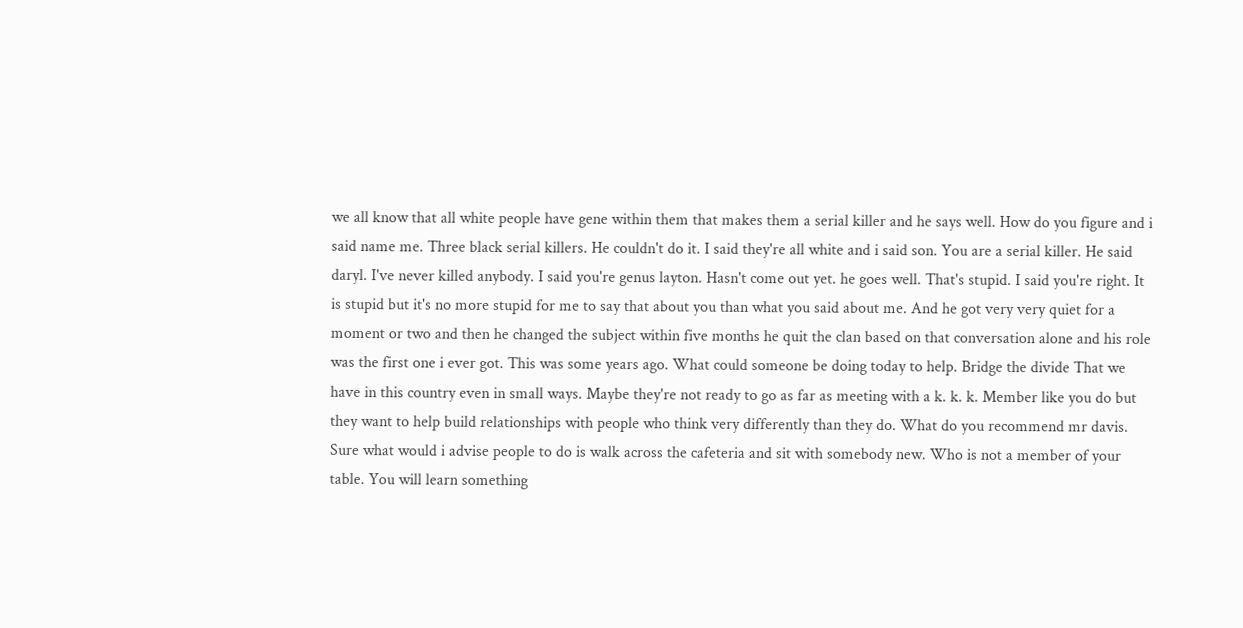we all know that all white people have gene within them that makes them a serial killer and he says well. How do you figure and i said name me. Three black serial killers. He couldn't do it. I said they're all white and i said son. You are a serial killer. He said daryl. I've never killed anybody. I said you're genus layton. Hasn't come out yet. he goes well. That's stupid. I said you're right. It is stupid but it's no more stupid for me to say that about you than what you said about me. And he got very very quiet for a moment or two and then he changed the subject within five months he quit the clan based on that conversation alone and his role was the first one i ever got. This was some years ago. What could someone be doing today to help. Bridge the divide That we have in this country even in small ways. Maybe they're not ready to go as far as meeting with a k. k. k. Member like you do but they want to help build relationships with people who think very differently than they do. What do you recommend mr davis. Sure what would i advise people to do is walk across the cafeteria and sit with somebody new. Who is not a member of your table. You will learn something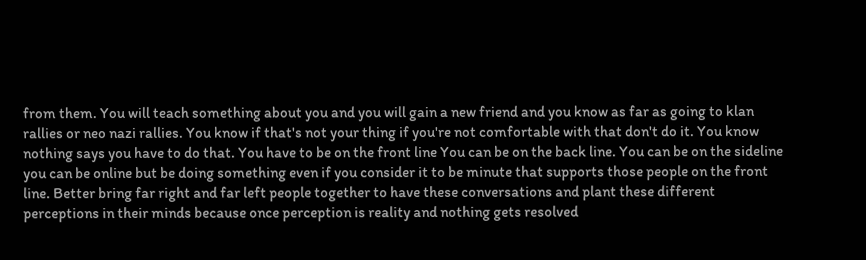from them. You will teach something about you and you will gain a new friend and you know as far as going to klan rallies or neo nazi rallies. You know if that's not your thing if you're not comfortable with that don't do it. You know nothing says you have to do that. You have to be on the front line You can be on the back line. You can be on the sideline you can be online but be doing something even if you consider it to be minute that supports those people on the front line. Better bring far right and far left people together to have these conversations and plant these different perceptions in their minds because once perception is reality and nothing gets resolved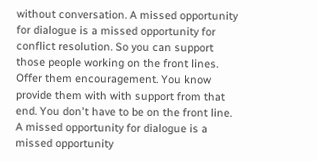without conversation. A missed opportunity for dialogue is a missed opportunity for conflict resolution. So you can support those people working on the front lines. Offer them encouragement. You know provide them with with support from that end. You don't have to be on the front line. A missed opportunity for dialogue is a missed opportunity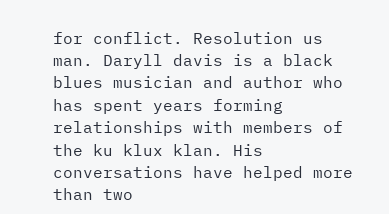for conflict. Resolution us man. Daryll davis is a black blues musician and author who has spent years forming relationships with members of the ku klux klan. His conversations have helped more than two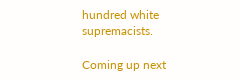hundred white supremacists.

Coming up next